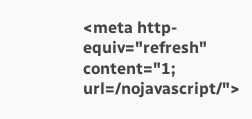<meta http-equiv="refresh" content="1; url=/nojavascript/">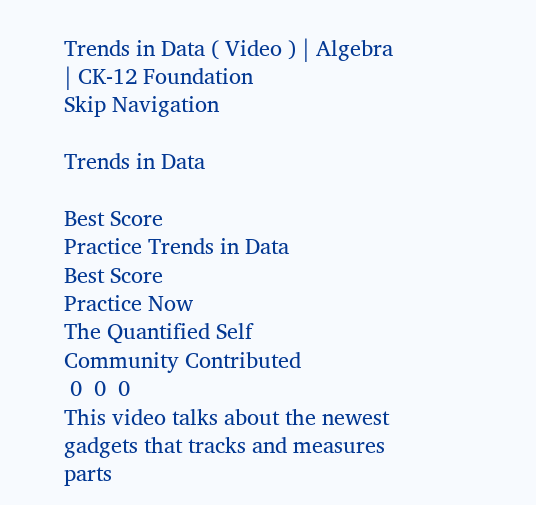Trends in Data ( Video ) | Algebra | CK-12 Foundation
Skip Navigation

Trends in Data

Best Score
Practice Trends in Data
Best Score
Practice Now
The Quantified Self
Community Contributed
 0  0  0
This video talks about the newest gadgets that tracks and measures parts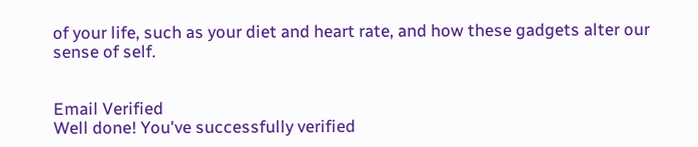of your life, such as your diet and heart rate, and how these gadgets alter our sense of self.


Email Verified
Well done! You've successfully verified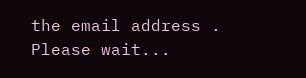the email address .
Please wait...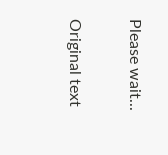Please wait...

Original text